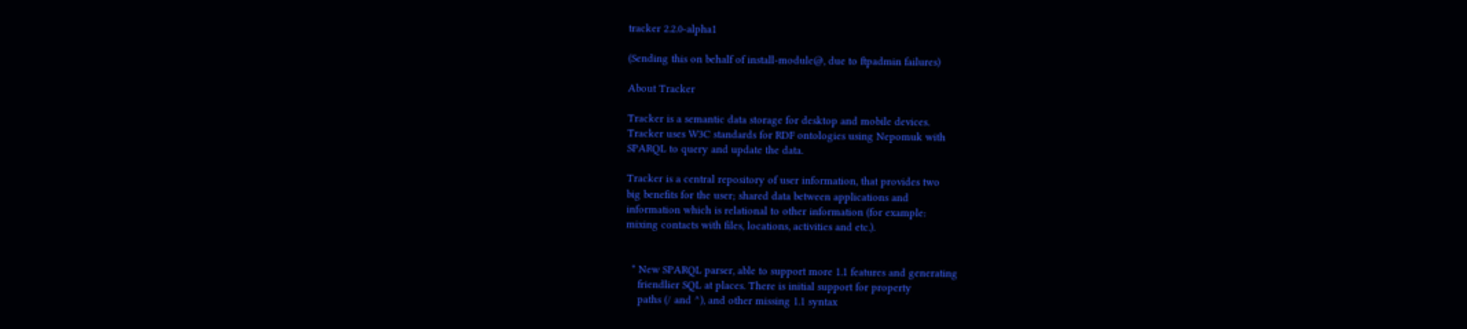tracker 2.2.0-alpha1

(Sending this on behalf of install-module@, due to ftpadmin failures)

About Tracker

Tracker is a semantic data storage for desktop and mobile devices.
Tracker uses W3C standards for RDF ontologies using Nepomuk with
SPARQL to query and update the data.

Tracker is a central repository of user information, that provides two
big benefits for the user; shared data between applications and
information which is relational to other information (for example:
mixing contacts with files, locations, activities and etc.).


  * New SPARQL parser, able to support more 1.1 features and generating
    friendlier SQL at places. There is initial support for property
    paths (/ and ^), and other missing 1.1 syntax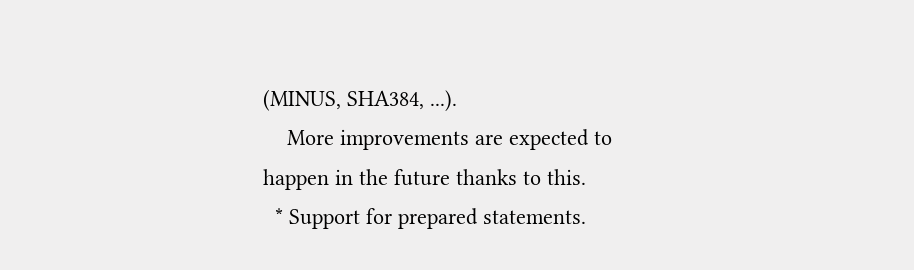(MINUS, SHA384, ...).
    More improvements are expected to happen in the future thanks to this.
  * Support for prepared statements.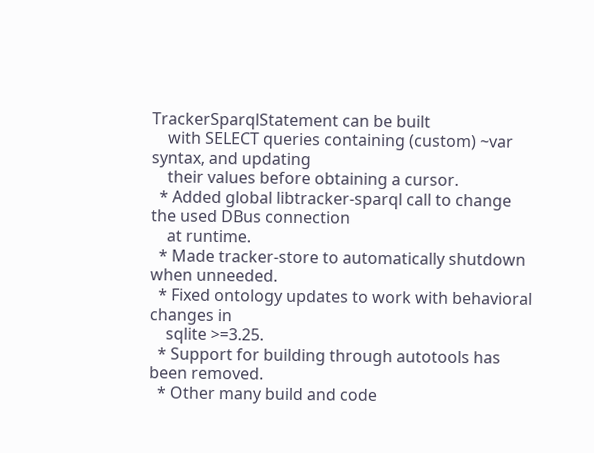TrackerSparqlStatement can be built
    with SELECT queries containing (custom) ~var syntax, and updating
    their values before obtaining a cursor.
  * Added global libtracker-sparql call to change the used DBus connection
    at runtime.
  * Made tracker-store to automatically shutdown when unneeded.
  * Fixed ontology updates to work with behavioral changes in
    sqlite >=3.25.
  * Support for building through autotools has been removed.
  * Other many build and code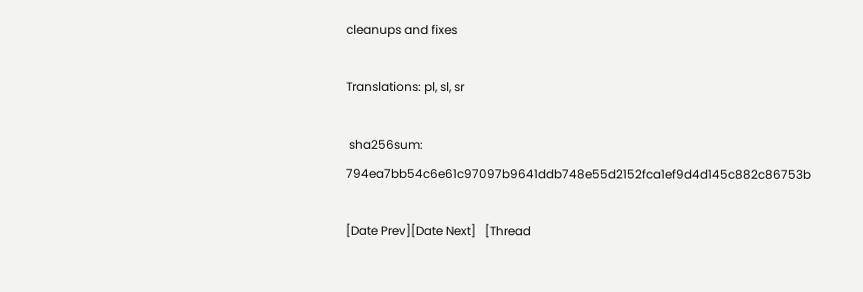cleanups and fixes

Translations: pl, sl, sr

 sha256sum: 794ea7bb54c6e61c97097b9641ddb748e55d2152fca1ef9d4d145c882c86753b

[Date Prev][Date Next]   [Thread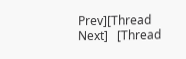Prev][Thread Next]   [Thread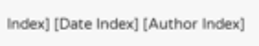Index] [Date Index] [Author Index]